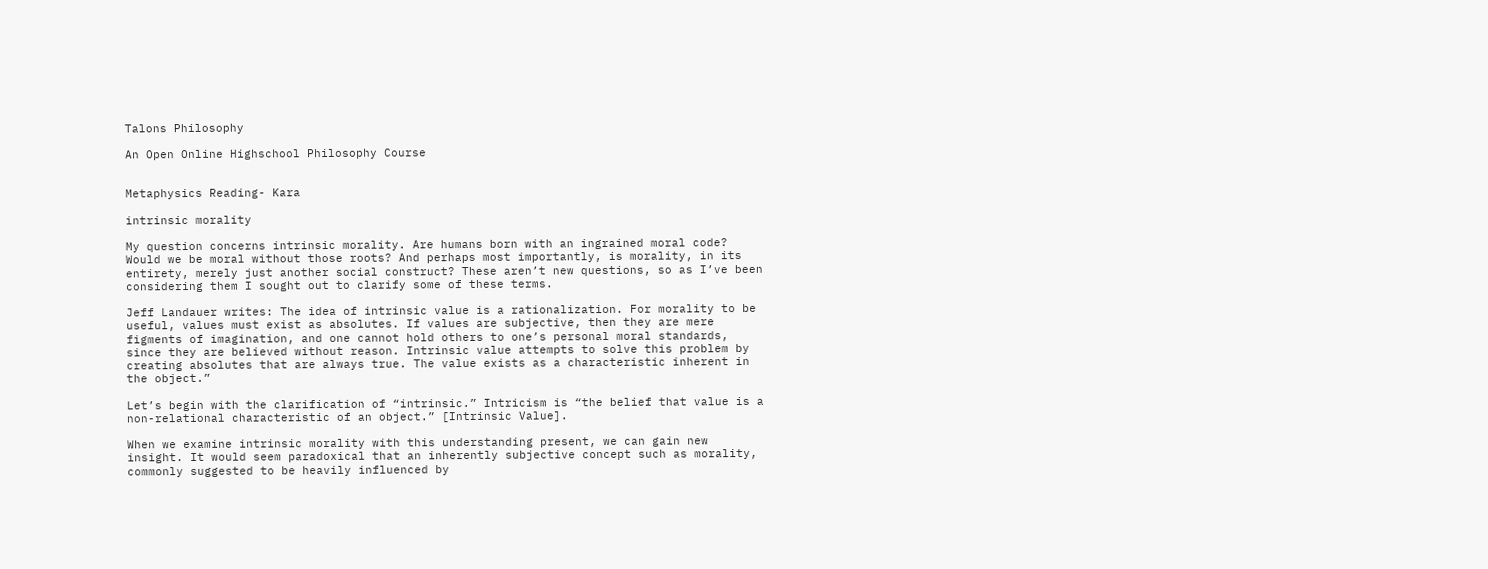Talons Philosophy

An Open Online Highschool Philosophy Course


Metaphysics Reading- Kara

intrinsic morality

My question concerns intrinsic morality. Are humans born with an ingrained moral code? Would we be moral without those roots? And perhaps most importantly, is morality, in its entirety, merely just another social construct? These aren’t new questions, so as I’ve been considering them I sought out to clarify some of these terms.

Jeff Landauer writes: The idea of intrinsic value is a rationalization. For morality to be useful, values must exist as absolutes. If values are subjective, then they are mere figments of imagination, and one cannot hold others to one’s personal moral standards, since they are believed without reason. Intrinsic value attempts to solve this problem by creating absolutes that are always true. The value exists as a characteristic inherent in the object.”

Let’s begin with the clarification of “intrinsic.” Intricism is “the belief that value is a non-relational characteristic of an object.” [Intrinsic Value].

When we examine intrinsic morality with this understanding present, we can gain new insight. It would seem paradoxical that an inherently subjective concept such as morality, commonly suggested to be heavily influenced by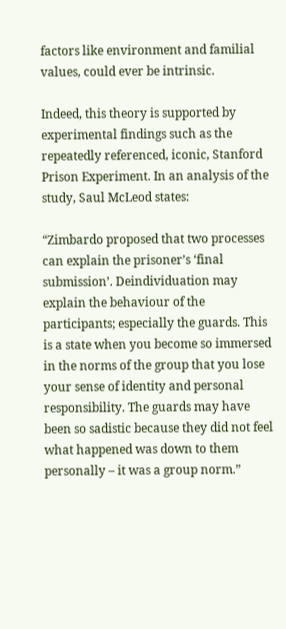factors like environment and familial values, could ever be intrinsic.

Indeed, this theory is supported by experimental findings such as the repeatedly referenced, iconic, Stanford Prison Experiment. In an analysis of the study, Saul McLeod states:

“Zimbardo proposed that two processes can explain the prisoner’s ‘final submission’. Deindividuation may explain the behaviour of the participants; especially the guards. This is a state when you become so immersed in the norms of the group that you lose your sense of identity and personal responsibility. The guards may have been so sadistic because they did not feel what happened was down to them personally – it was a group norm.”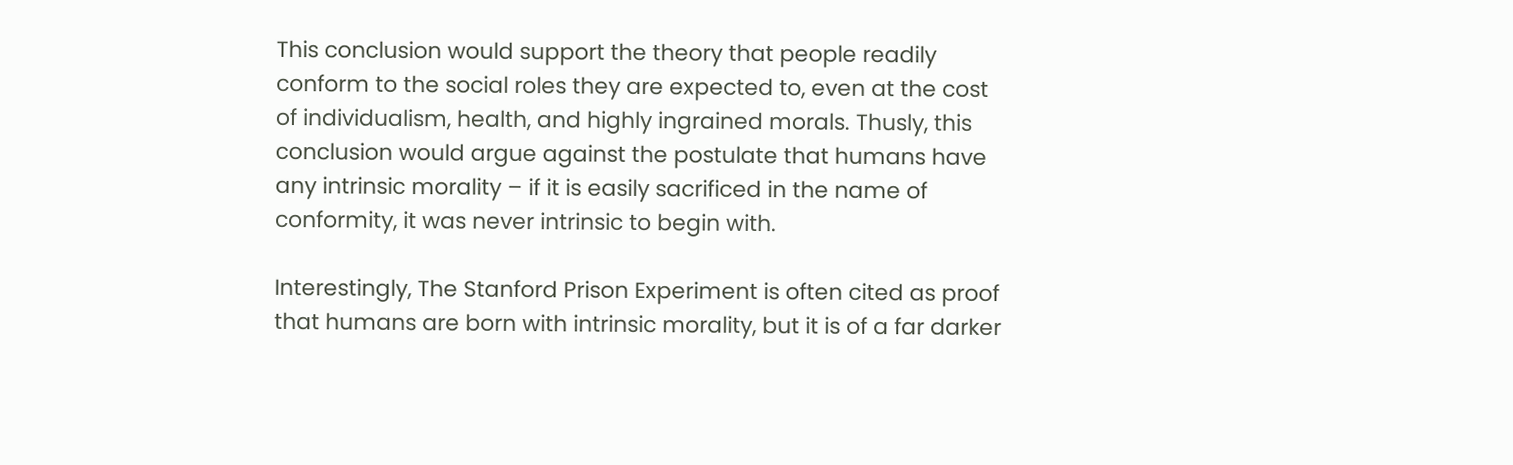This conclusion would support the theory that people readily conform to the social roles they are expected to, even at the cost of individualism, health, and highly ingrained morals. Thusly, this conclusion would argue against the postulate that humans have any intrinsic morality – if it is easily sacrificed in the name of conformity, it was never intrinsic to begin with.

Interestingly, The Stanford Prison Experiment is often cited as proof that humans are born with intrinsic morality, but it is of a far darker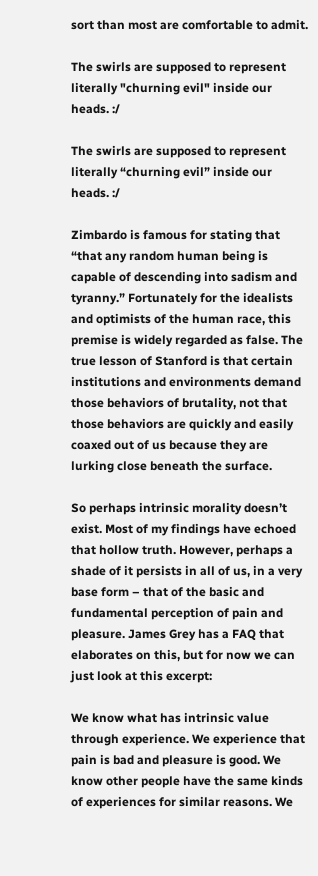sort than most are comfortable to admit.

The swirls are supposed to represent literally "churning evil" inside our heads. :/

The swirls are supposed to represent literally “churning evil” inside our heads. :/

Zimbardo is famous for stating that “that any random human being is capable of descending into sadism and tyranny.” Fortunately for the idealists and optimists of the human race, this premise is widely regarded as false. The true lesson of Stanford is that certain institutions and environments demand those behaviors of brutality, not that those behaviors are quickly and easily coaxed out of us because they are lurking close beneath the surface.

So perhaps intrinsic morality doesn’t exist. Most of my findings have echoed that hollow truth. However, perhaps a shade of it persists in all of us, in a very base form – that of the basic and fundamental perception of pain and pleasure. James Grey has a FAQ that elaborates on this, but for now we can just look at this excerpt:

We know what has intrinsic value through experience. We experience that pain is bad and pleasure is good. We know other people have the same kinds of experiences for similar reasons. We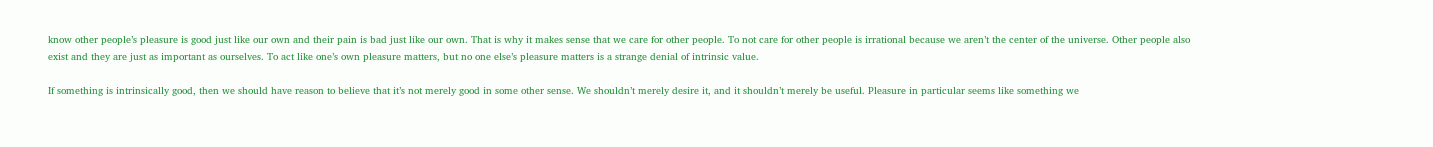know other people’s pleasure is good just like our own and their pain is bad just like our own. That is why it makes sense that we care for other people. To not care for other people is irrational because we aren’t the center of the universe. Other people also exist and they are just as important as ourselves. To act like one’s own pleasure matters, but no one else’s pleasure matters is a strange denial of intrinsic value.

If something is intrinsically good, then we should have reason to believe that it’s not merely good in some other sense. We shouldn’t merely desire it, and it shouldn’t merely be useful. Pleasure in particular seems like something we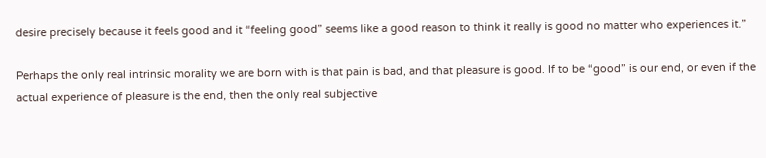desire precisely because it feels good and it “feeling good” seems like a good reason to think it really is good no matter who experiences it.”

Perhaps the only real intrinsic morality we are born with is that pain is bad, and that pleasure is good. If to be “good” is our end, or even if the actual experience of pleasure is the end, then the only real subjective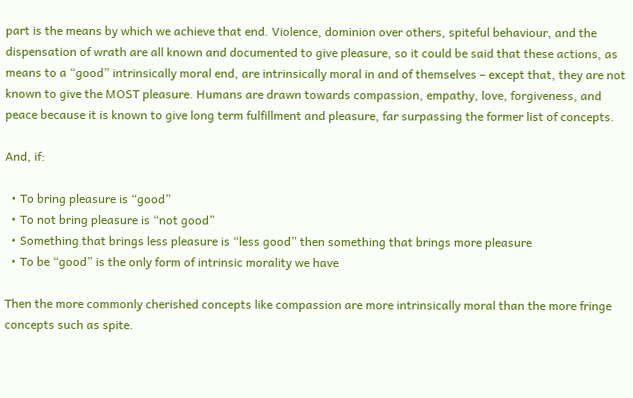part is the means by which we achieve that end. Violence, dominion over others, spiteful behaviour, and the dispensation of wrath are all known and documented to give pleasure, so it could be said that these actions, as means to a “good” intrinsically moral end, are intrinsically moral in and of themselves – except that, they are not known to give the MOST pleasure. Humans are drawn towards compassion, empathy, love, forgiveness, and peace because it is known to give long term fulfillment and pleasure, far surpassing the former list of concepts.

And, if:

  • To bring pleasure is “good”
  • To not bring pleasure is “not good”
  • Something that brings less pleasure is “less good” then something that brings more pleasure
  • To be “good” is the only form of intrinsic morality we have

Then the more commonly cherished concepts like compassion are more intrinsically moral than the more fringe concepts such as spite.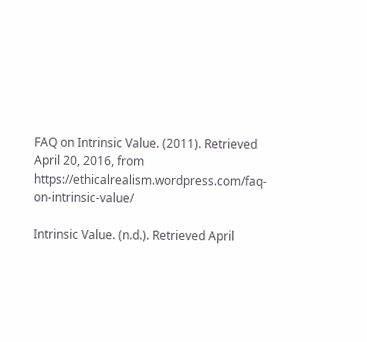FAQ on Intrinsic Value. (2011). Retrieved April 20, 2016, from https://ethicalrealism.wordpress.com/faq-on-intrinsic-value/

Intrinsic Value. (n.d.). Retrieved April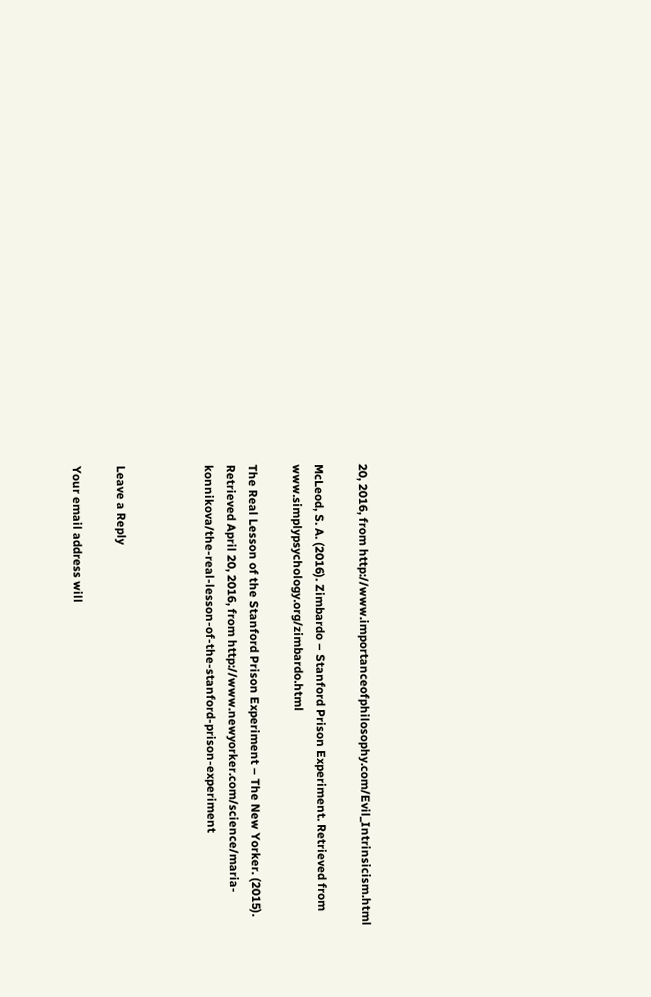20, 2016, from http://www.importanceofphilosophy.com/Evil_Intrinsicism.html

McLeod, S. A. (2016). Zimbardo – Stanford Prison Experiment. Retrieved from www.simplypsychology.org/zimbardo.html

The Real Lesson of the Stanford Prison Experiment – The New Yorker. (2015). Retrieved April 20, 2016, from http://www.newyorker.com/science/maria-konnikova/the-real-lesson-of-the-stanford-prison-experiment



Leave a Reply

Your email address will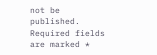not be published. Required fields are marked *